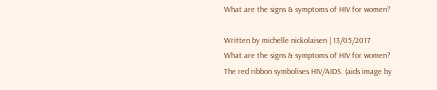What are the signs & symptoms of HIV for women?

Written by michelle nickolaisen | 13/05/2017
What are the signs & symptoms of HIV for women?
The red ribbon symbolises HIV/AIDS. (aids image by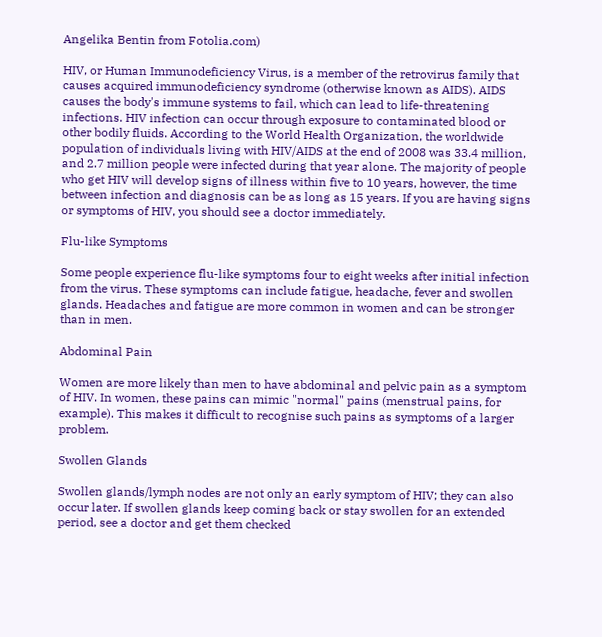Angelika Bentin from Fotolia.com)

HIV, or Human Immunodeficiency Virus, is a member of the retrovirus family that causes acquired immunodeficiency syndrome (otherwise known as AIDS). AIDS causes the body's immune systems to fail, which can lead to life-threatening infections. HIV infection can occur through exposure to contaminated blood or other bodily fluids. According to the World Health Organization, the worldwide population of individuals living with HIV/AIDS at the end of 2008 was 33.4 million, and 2.7 million people were infected during that year alone. The majority of people who get HIV will develop signs of illness within five to 10 years, however, the time between infection and diagnosis can be as long as 15 years. If you are having signs or symptoms of HIV, you should see a doctor immediately.

Flu-like Symptoms

Some people experience flu-like symptoms four to eight weeks after initial infection from the virus. These symptoms can include fatigue, headache, fever and swollen glands. Headaches and fatigue are more common in women and can be stronger than in men.

Abdominal Pain

Women are more likely than men to have abdominal and pelvic pain as a symptom of HIV. In women, these pains can mimic "normal" pains (menstrual pains, for example). This makes it difficult to recognise such pains as symptoms of a larger problem.

Swollen Glands

Swollen glands/lymph nodes are not only an early symptom of HIV; they can also occur later. If swollen glands keep coming back or stay swollen for an extended period, see a doctor and get them checked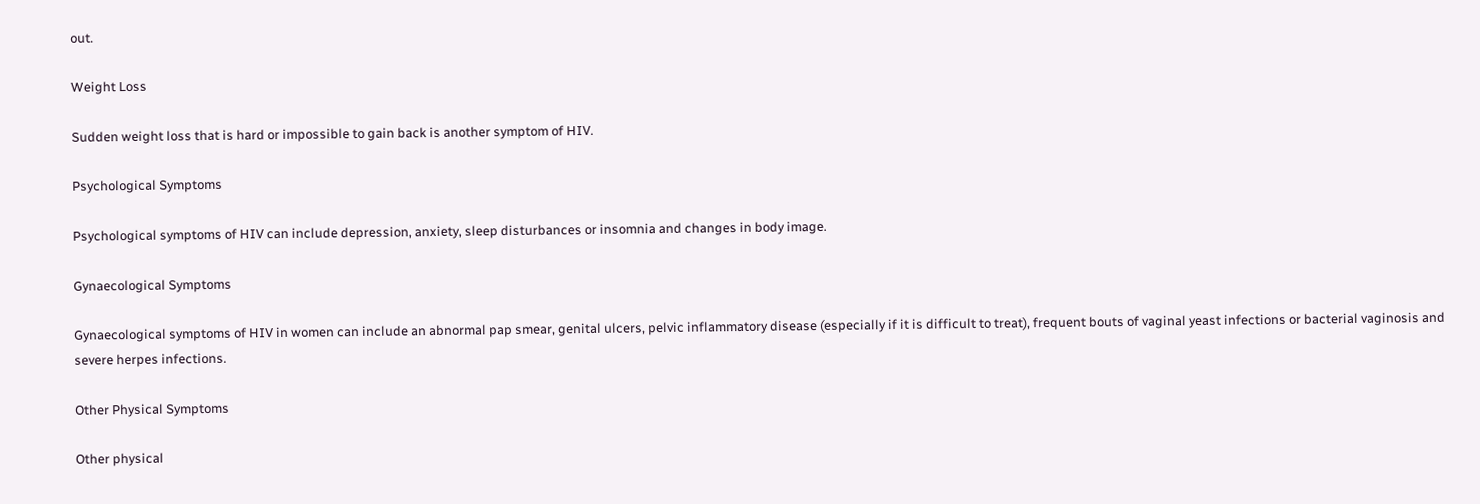out.

Weight Loss

Sudden weight loss that is hard or impossible to gain back is another symptom of HIV.

Psychological Symptoms

Psychological symptoms of HIV can include depression, anxiety, sleep disturbances or insomnia and changes in body image.

Gynaecological Symptoms

Gynaecological symptoms of HIV in women can include an abnormal pap smear, genital ulcers, pelvic inflammatory disease (especially if it is difficult to treat), frequent bouts of vaginal yeast infections or bacterial vaginosis and severe herpes infections.

Other Physical Symptoms

Other physical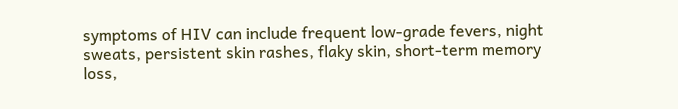symptoms of HIV can include frequent low-grade fevers, night sweats, persistent skin rashes, flaky skin, short-term memory loss,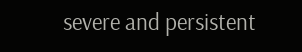severe and persistent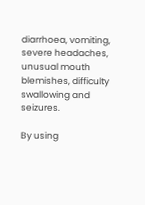diarrhoea, vomiting, severe headaches, unusual mouth blemishes, difficulty swallowing and seizures.

By using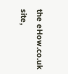the eHow.co.uk site,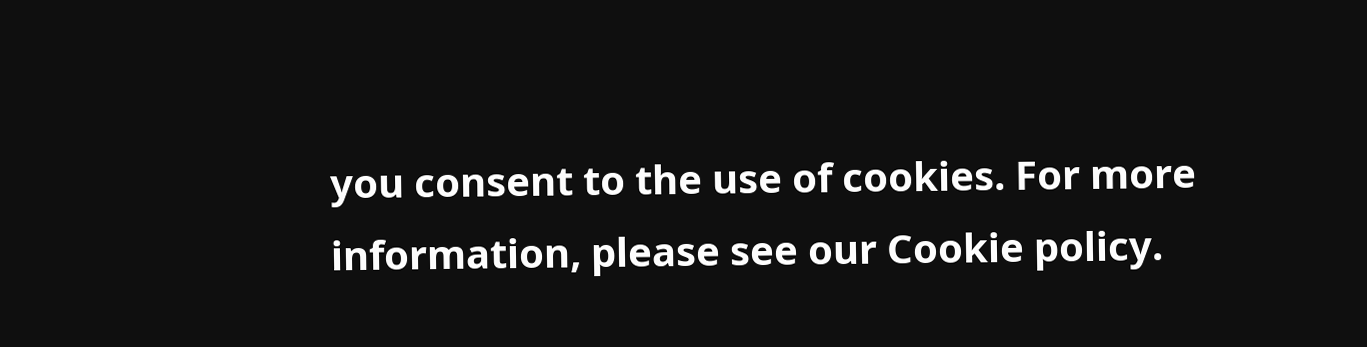you consent to the use of cookies. For more information, please see our Cookie policy.